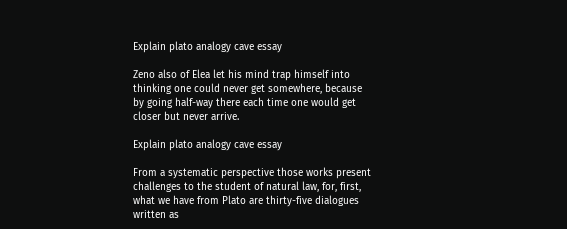Explain plato analogy cave essay

Zeno also of Elea let his mind trap himself into thinking one could never get somewhere, because by going half-way there each time one would get closer but never arrive.

Explain plato analogy cave essay

From a systematic perspective those works present challenges to the student of natural law, for, first, what we have from Plato are thirty-five dialogues written as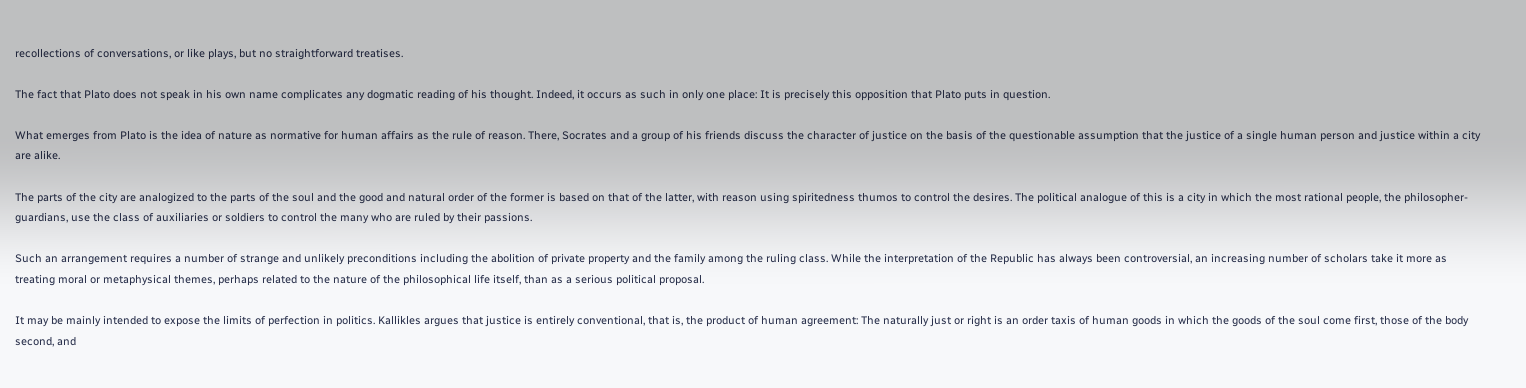recollections of conversations, or like plays, but no straightforward treatises.

The fact that Plato does not speak in his own name complicates any dogmatic reading of his thought. Indeed, it occurs as such in only one place: It is precisely this opposition that Plato puts in question.

What emerges from Plato is the idea of nature as normative for human affairs as the rule of reason. There, Socrates and a group of his friends discuss the character of justice on the basis of the questionable assumption that the justice of a single human person and justice within a city are alike.

The parts of the city are analogized to the parts of the soul and the good and natural order of the former is based on that of the latter, with reason using spiritedness thumos to control the desires. The political analogue of this is a city in which the most rational people, the philosopher-guardians, use the class of auxiliaries or soldiers to control the many who are ruled by their passions.

Such an arrangement requires a number of strange and unlikely preconditions including the abolition of private property and the family among the ruling class. While the interpretation of the Republic has always been controversial, an increasing number of scholars take it more as treating moral or metaphysical themes, perhaps related to the nature of the philosophical life itself, than as a serious political proposal.

It may be mainly intended to expose the limits of perfection in politics. Kallikles argues that justice is entirely conventional, that is, the product of human agreement: The naturally just or right is an order taxis of human goods in which the goods of the soul come first, those of the body second, and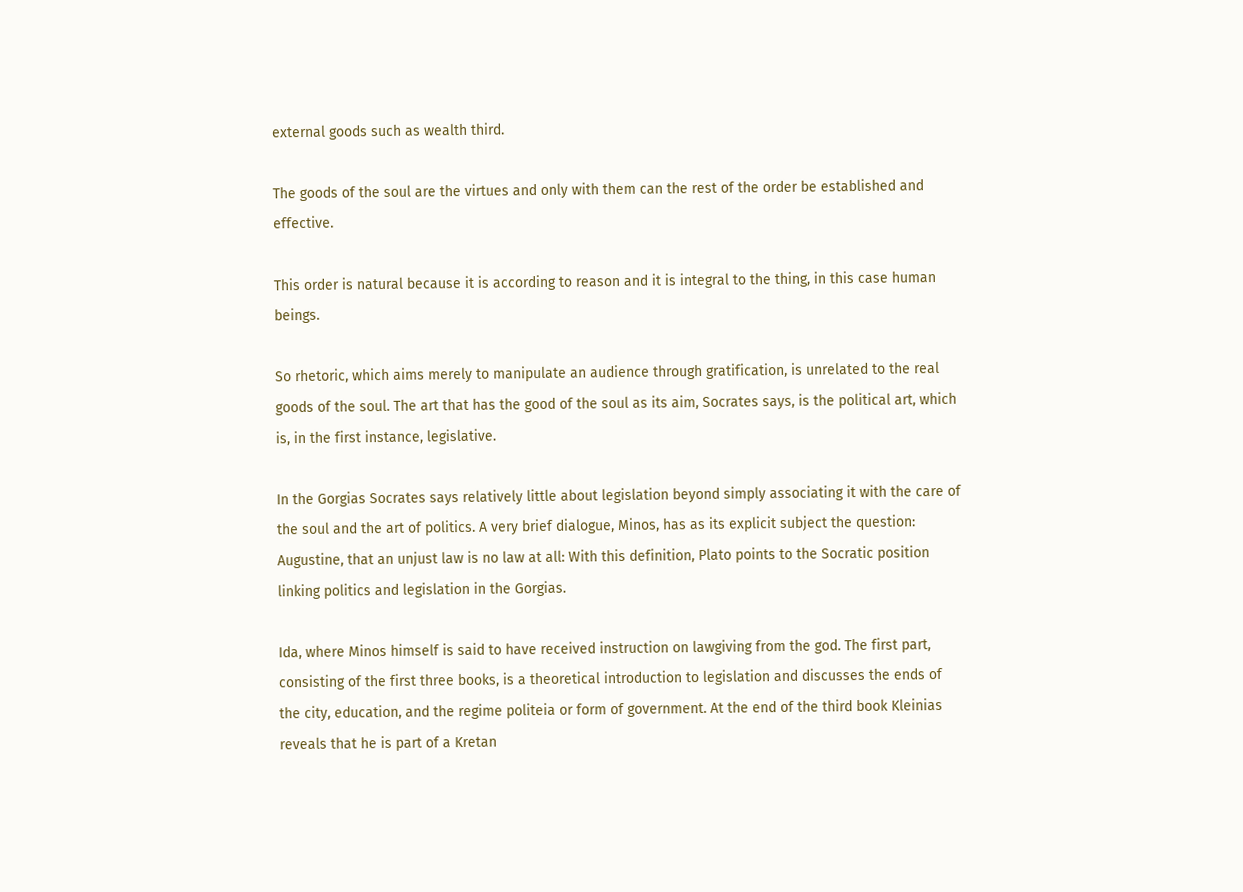external goods such as wealth third.

The goods of the soul are the virtues and only with them can the rest of the order be established and effective.

This order is natural because it is according to reason and it is integral to the thing, in this case human beings.

So rhetoric, which aims merely to manipulate an audience through gratification, is unrelated to the real goods of the soul. The art that has the good of the soul as its aim, Socrates says, is the political art, which is, in the first instance, legislative.

In the Gorgias Socrates says relatively little about legislation beyond simply associating it with the care of the soul and the art of politics. A very brief dialogue, Minos, has as its explicit subject the question: Augustine, that an unjust law is no law at all: With this definition, Plato points to the Socratic position linking politics and legislation in the Gorgias.

Ida, where Minos himself is said to have received instruction on lawgiving from the god. The first part, consisting of the first three books, is a theoretical introduction to legislation and discusses the ends of the city, education, and the regime politeia or form of government. At the end of the third book Kleinias reveals that he is part of a Kretan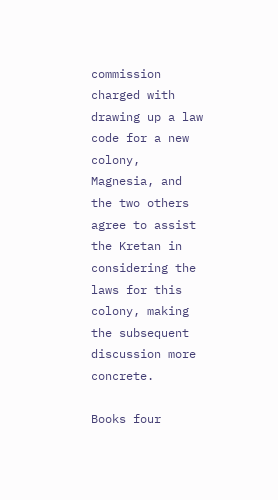commission charged with drawing up a law code for a new colony, Magnesia, and the two others agree to assist the Kretan in considering the laws for this colony, making the subsequent discussion more concrete.

Books four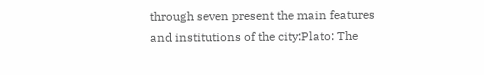through seven present the main features and institutions of the city:Plato: The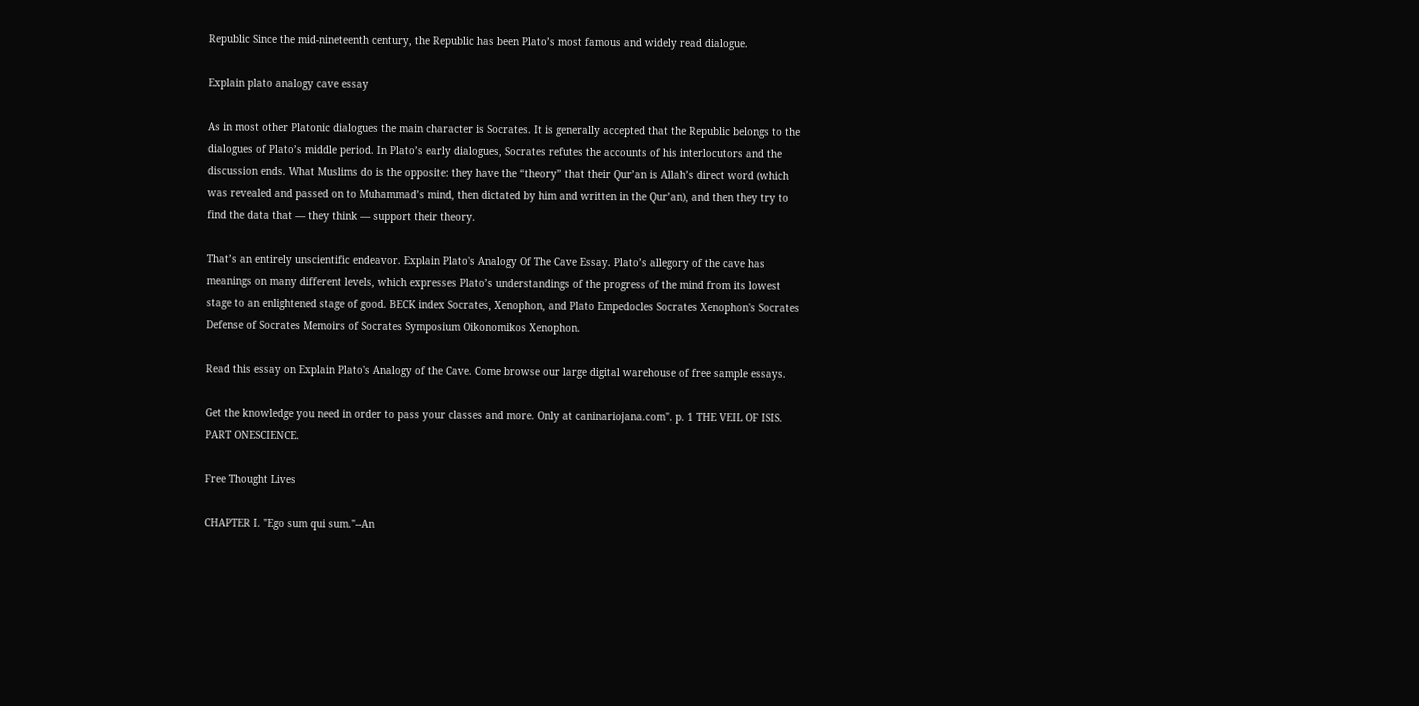Republic Since the mid-nineteenth century, the Republic has been Plato’s most famous and widely read dialogue.

Explain plato analogy cave essay

As in most other Platonic dialogues the main character is Socrates. It is generally accepted that the Republic belongs to the dialogues of Plato’s middle period. In Plato’s early dialogues, Socrates refutes the accounts of his interlocutors and the discussion ends. What Muslims do is the opposite: they have the “theory” that their Qur’an is Allah’s direct word (which was revealed and passed on to Muhammad’s mind, then dictated by him and written in the Qur’an), and then they try to find the data that — they think — support their theory.

That’s an entirely unscientific endeavor. Explain Plato's Analogy Of The Cave Essay. Plato’s allegory of the cave has meanings on many different levels, which expresses Plato’s understandings of the progress of the mind from its lowest stage to an enlightened stage of good. BECK index Socrates, Xenophon, and Plato Empedocles Socrates Xenophon's Socrates Defense of Socrates Memoirs of Socrates Symposium Oikonomikos Xenophon.

Read this essay on Explain Plato's Analogy of the Cave. Come browse our large digital warehouse of free sample essays.

Get the knowledge you need in order to pass your classes and more. Only at caninariojana.com". p. 1 THE VEIL OF ISIS. PART ONESCIENCE.

Free Thought Lives

CHAPTER I. "Ego sum qui sum."--An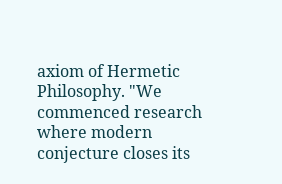axiom of Hermetic Philosophy. "We commenced research where modern conjecture closes its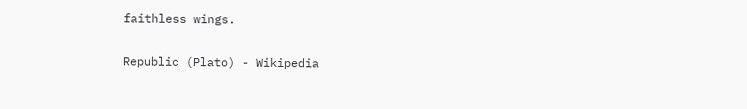faithless wings.

Republic (Plato) - Wikipedia